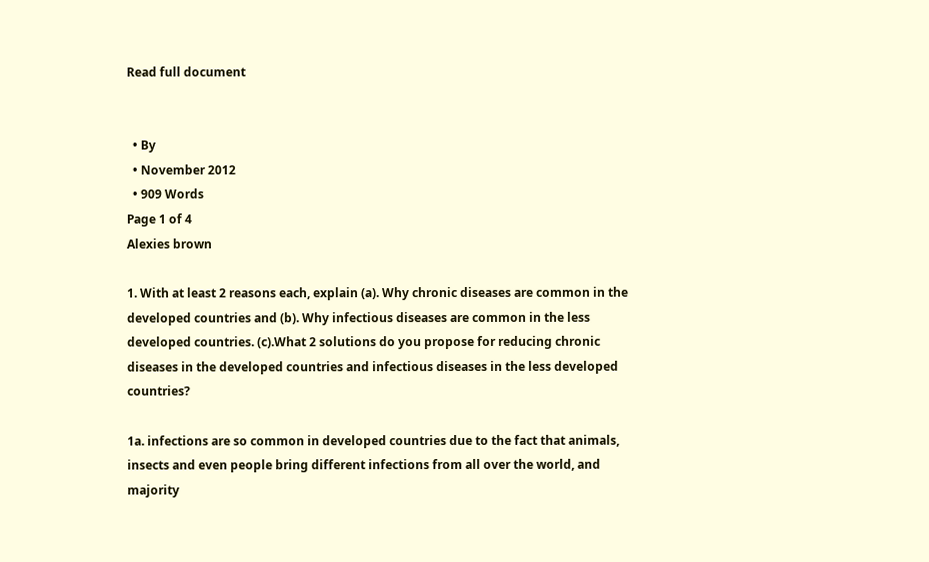Read full document


  • By
  • November 2012
  • 909 Words
Page 1 of 4
Alexies brown

1. With at least 2 reasons each, explain (a). Why chronic diseases are common in the developed countries and (b). Why infectious diseases are common in the less developed countries. (c).What 2 solutions do you propose for reducing chronic diseases in the developed countries and infectious diseases in the less developed countries?

1a. infections are so common in developed countries due to the fact that animals, insects and even people bring different infections from all over the world, and majority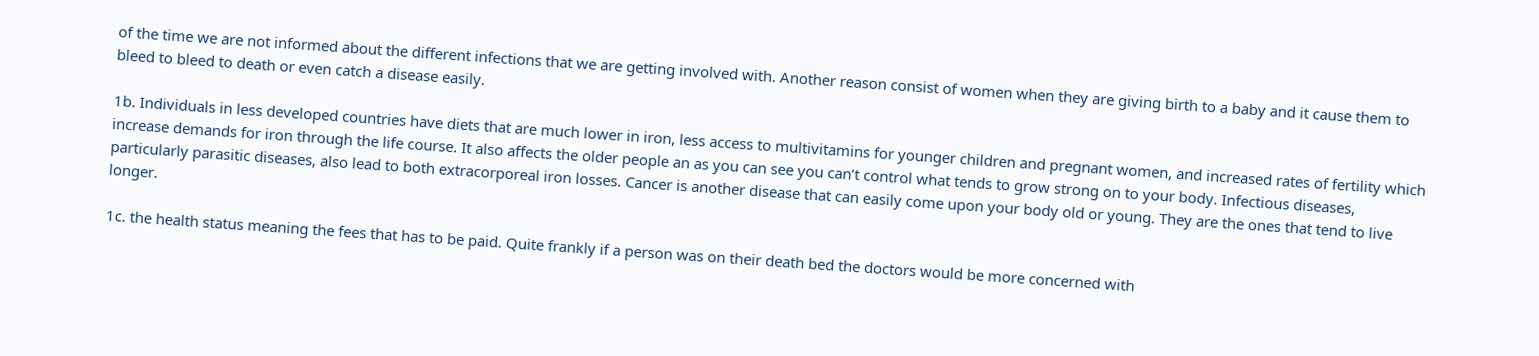of the time we are not informed about the different infections that we are getting involved with. Another reason consist of women when they are giving birth to a baby and it cause them to bleed to bleed to death or even catch a disease easily.

1b. Individuals in less developed countries have diets that are much lower in iron, less access to multivitamins for younger children and pregnant women, and increased rates of fertility which increase demands for iron through the life course. It also affects the older people an as you can see you can’t control what tends to grow strong on to your body. Infectious diseases, particularly parasitic diseases, also lead to both extracorporeal iron losses. Cancer is another disease that can easily come upon your body old or young. They are the ones that tend to live longer.

1c. the health status meaning the fees that has to be paid. Quite frankly if a person was on their death bed the doctors would be more concerned with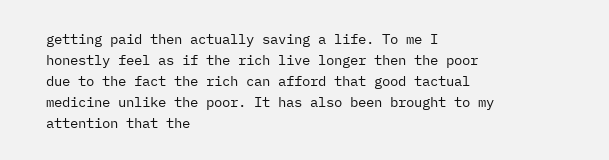getting paid then actually saving a life. To me I honestly feel as if the rich live longer then the poor due to the fact the rich can afford that good tactual medicine unlike the poor. It has also been brought to my attention that the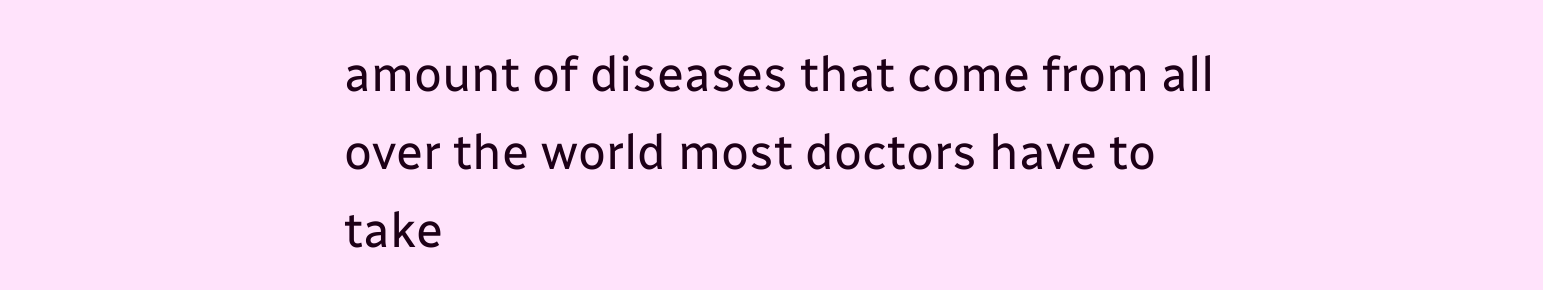amount of diseases that come from all over the world most doctors have to take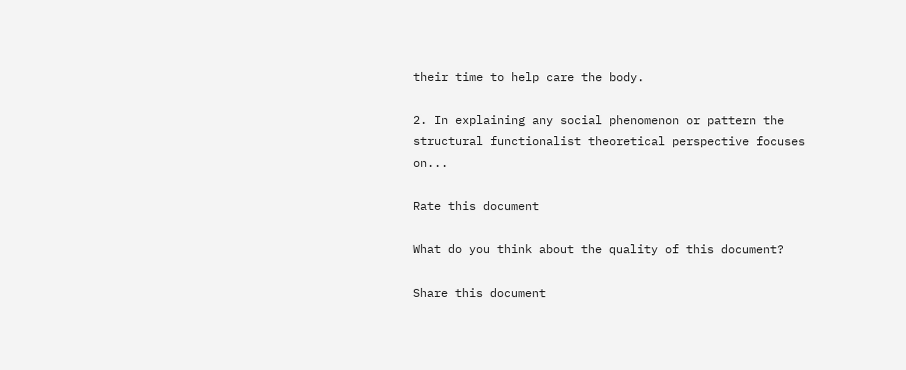their time to help care the body.

2. In explaining any social phenomenon or pattern the structural functionalist theoretical perspective focuses on...

Rate this document

What do you think about the quality of this document?

Share this document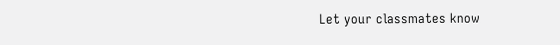Let your classmates know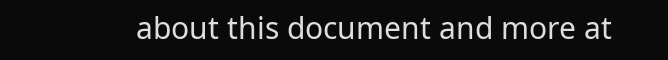about this document and more at